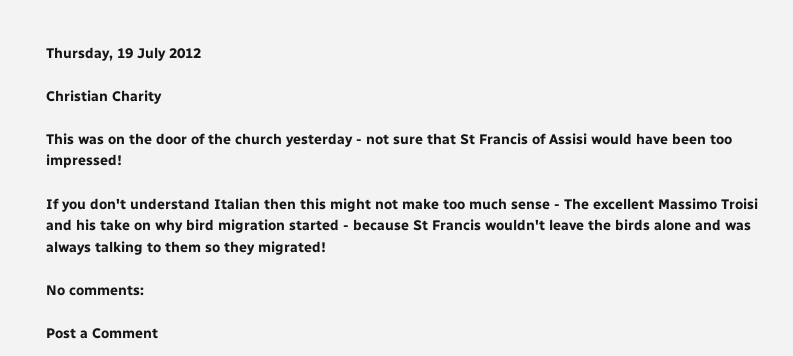Thursday, 19 July 2012

Christian Charity

This was on the door of the church yesterday - not sure that St Francis of Assisi would have been too impressed!

If you don't understand Italian then this might not make too much sense - The excellent Massimo Troisi and his take on why bird migration started - because St Francis wouldn't leave the birds alone and was always talking to them so they migrated!

No comments:

Post a Comment